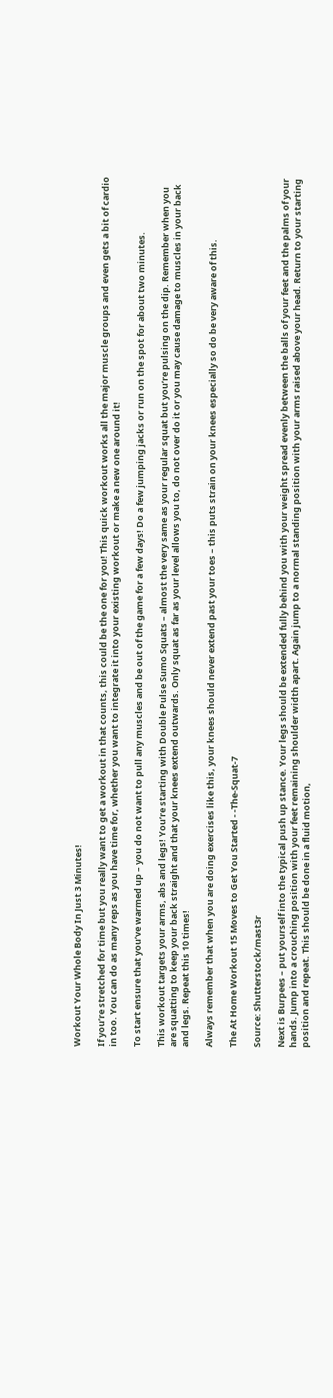Workout Your Whole Body In Just 3 Minutes!

If you’re stretched for time but you really want to get a workout in that counts, this could be the one for you! This quick workout works all the major muscle groups and even gets a bit of cardio in too. You can do as many reps as you have time for, whether you want to integrate it into your existing workout or make a new one around it!

To start ensure that you’ve warmed up – you do not want to pull any muscles and be out of the game for a few days! Do a few jumping jacks or run on the spot for about two minutes.

This workout targets your arms, abs and legs! You’re starting with Double Pulse Sumo Squats – almost the very same as your regular squat but you’re pulsing on the dip. Remember when you are squatting to keep your back straight and that your knees extend outwards. Only squat as far as your level allows you to, do not over do it or you may cause damage to muscles in your back and legs. Repeat this 10 times!

Always remember that when you are doing exercises like this, your knees should never extend past your toes – this puts strain on your knees especially so do be very aware of this.

The At Home Workout 15 Moves to Get You Started - -The-Squat-7

Source: Shutterstock/mast3r

Next is Burpees – put yourself into the typical push up stance. Your legs should be extended fully behind you with your weight spread evenly between the balls of your feet and the palms of your hands. Jump into a crouching position with your feet remaining shoulder width apart. Again jump to a normal standing position with your arms raised above your head. Return to your starting position and repeat. This should be done in a fluid motion,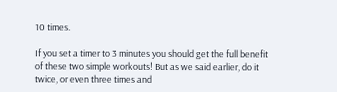10 times.

If you set a timer to 3 minutes you should get the full benefit of these two simple workouts! But as we said earlier, do it twice, or even three times and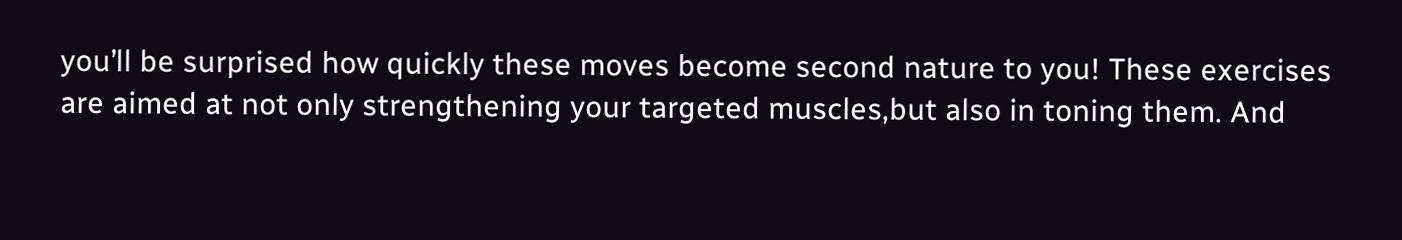you’ll be surprised how quickly these moves become second nature to you! These exercises are aimed at not only strengthening your targeted muscles,but also in toning them. And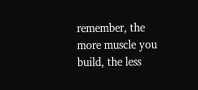remember, the more muscle you build, the less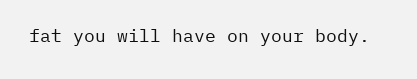fat you will have on your body.